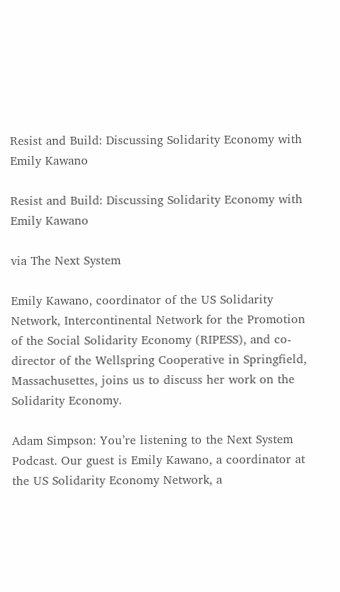Resist and Build: Discussing Solidarity Economy with Emily Kawano

Resist and Build: Discussing Solidarity Economy with Emily Kawano

via The Next System

Emily Kawano, coordinator of the US Solidarity Network, Intercontinental Network for the Promotion of the Social Solidarity Economy (RIPESS), and co-director of the Wellspring Cooperative in Springfield, Massachusettes, joins us to discuss her work on the Solidarity Economy.

Adam Simpson: You’re listening to the Next System Podcast. Our guest is Emily Kawano, a coordinator at the US Solidarity Economy Network, a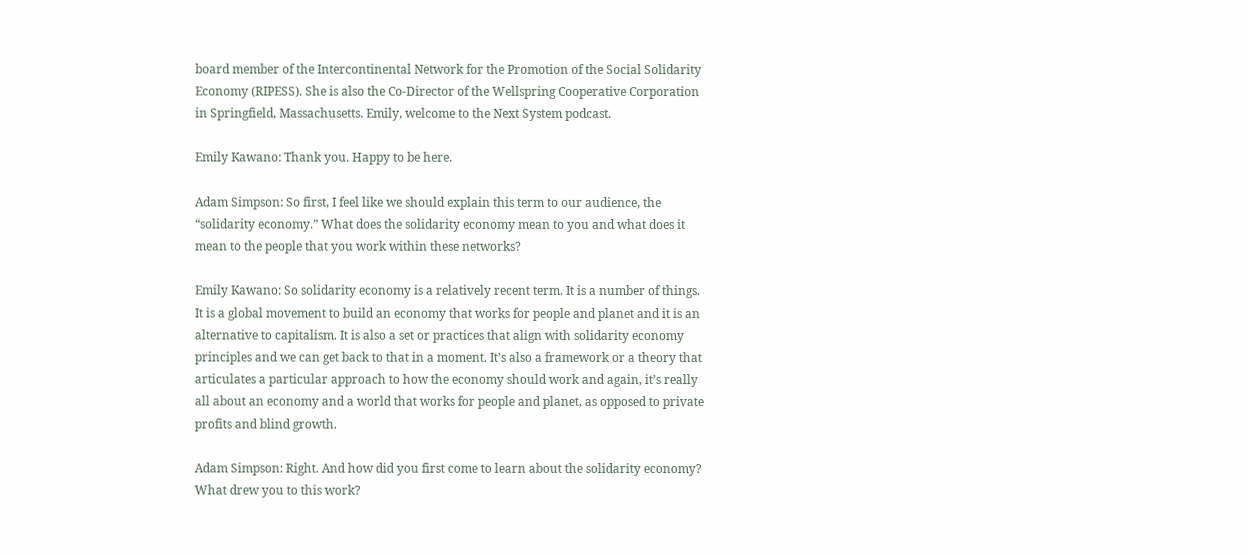board member of the Intercontinental Network for the Promotion of the Social Solidarity Economy (RIPESS). She is also the Co-Director of the Wellspring Cooperative Corporation in Springfield, Massachusetts. Emily, welcome to the Next System podcast.

Emily Kawano: Thank you. Happy to be here.

Adam Simpson: So first, I feel like we should explain this term to our audience, the “solidarity economy.” What does the solidarity economy mean to you and what does it mean to the people that you work within these networks?

Emily Kawano: So solidarity economy is a relatively recent term. It is a number of things. It is a global movement to build an economy that works for people and planet and it is an alternative to capitalism. It is also a set or practices that align with solidarity economy principles and we can get back to that in a moment. It’s also a framework or a theory that articulates a particular approach to how the economy should work and again, it’s really all about an economy and a world that works for people and planet, as opposed to private profits and blind growth.

Adam Simpson: Right. And how did you first come to learn about the solidarity economy? What drew you to this work?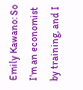Emily Kawano: So I’m an economist by training, and I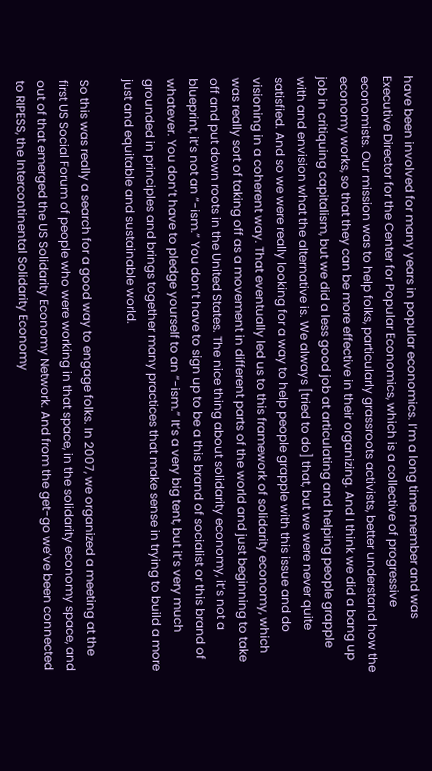have been involved for many years in popular economics. I’m a long time member and was Executive Director for the Center for Popular Economics, which is a collective of progressive economists. Our mission was to help folks, particularly grassroots activists, better understand how the economy works, so that they can be more effective in their organizing. And I think we did a bang up job in critiquing capitalism, but we did a less good job at articulating and helping people grapple with and envision what the alternative is. We always [tried to do] that, but we were never quite satisfied. And so we were really looking for a way to help people grapple with this issue and do visioning in a coherent way. That eventually led us to this framework of solidarity economy, which was really sort of taking off as a movement in different parts of the world and just beginning to take off and put down roots in the United States. The nice thing about solidarity economy, it’s not a blueprint, it’s not an “-ism.” You don’t have to sign up to be a this brand of socialist or this brand of whatever. You don’t have to pledge yourself to an “-ism.” It’s a very big tent, but it’s very much grounded in principles and brings together many practices that make sense in trying to build a more just and equitable and sustainable world.

So this was really a search for a good way to engage folks. In 2007, we organized a meeting at the first US Social Forum of people who were working in that space, in the solidarity economy space, and out of that emerged the US Solidarity Economy Network. And from the get-go we’ve been connected to RIPESS, the Intercontinental Solidarity Economy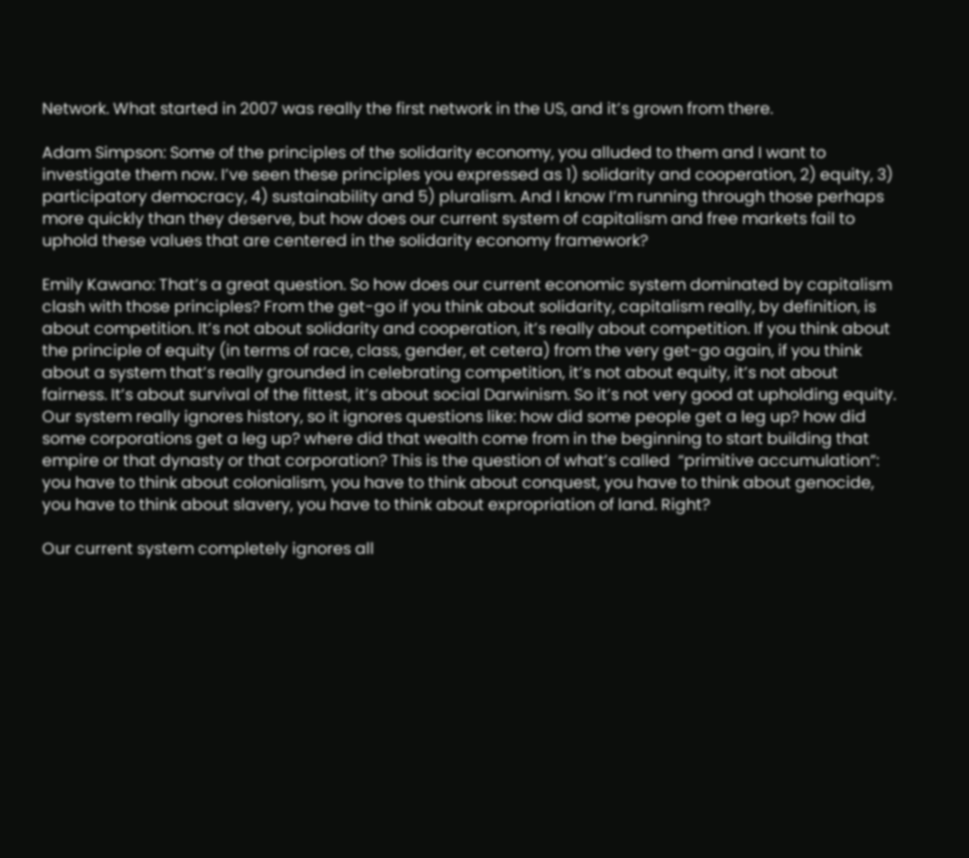Network. What started in 2007 was really the first network in the US, and it’s grown from there.

Adam Simpson: Some of the principles of the solidarity economy, you alluded to them and I want to investigate them now. I’ve seen these principles you expressed as 1) solidarity and cooperation, 2) equity, 3) participatory democracy, 4) sustainability and 5) pluralism. And I know I’m running through those perhaps more quickly than they deserve, but how does our current system of capitalism and free markets fail to uphold these values that are centered in the solidarity economy framework?

Emily Kawano: That’s a great question. So how does our current economic system dominated by capitalism clash with those principles? From the get-go if you think about solidarity, capitalism really, by definition, is about competition. It’s not about solidarity and cooperation, it’s really about competition. If you think about the principle of equity (in terms of race, class, gender, et cetera) from the very get-go again, if you think about a system that’s really grounded in celebrating competition, it’s not about equity, it’s not about fairness. It’s about survival of the fittest, it’s about social Darwinism. So it’s not very good at upholding equity. Our system really ignores history, so it ignores questions like: how did some people get a leg up? how did some corporations get a leg up? where did that wealth come from in the beginning to start building that empire or that dynasty or that corporation? This is the question of what’s called  “primitive accumulation”: you have to think about colonialism, you have to think about conquest, you have to think about genocide, you have to think about slavery, you have to think about expropriation of land. Right?

Our current system completely ignores all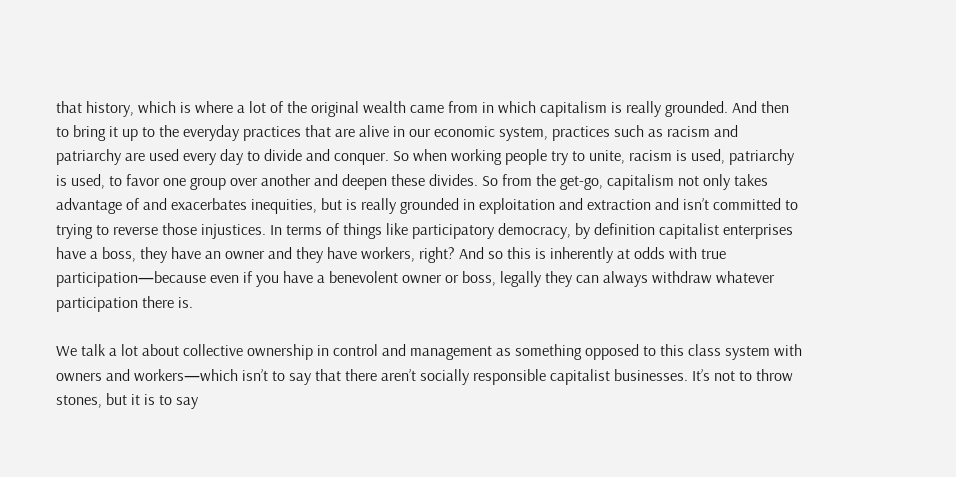that history, which is where a lot of the original wealth came from in which capitalism is really grounded. And then to bring it up to the everyday practices that are alive in our economic system, practices such as racism and patriarchy are used every day to divide and conquer. So when working people try to unite, racism is used, patriarchy is used, to favor one group over another and deepen these divides. So from the get-go, capitalism not only takes advantage of and exacerbates inequities, but is really grounded in exploitation and extraction and isn’t committed to trying to reverse those injustices. In terms of things like participatory democracy, by definition capitalist enterprises have a boss, they have an owner and they have workers, right? And so this is inherently at odds with true participation—because even if you have a benevolent owner or boss, legally they can always withdraw whatever participation there is.

We talk a lot about collective ownership in control and management as something opposed to this class system with owners and workers—which isn’t to say that there aren’t socially responsible capitalist businesses. It’s not to throw stones, but it is to say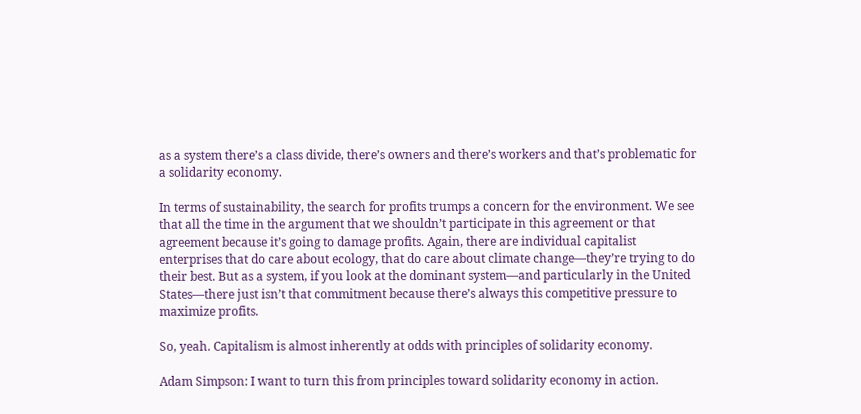as a system there’s a class divide, there’s owners and there’s workers and that’s problematic for a solidarity economy.

In terms of sustainability, the search for profits trumps a concern for the environment. We see that all the time in the argument that we shouldn’t participate in this agreement or that agreement because it’s going to damage profits. Again, there are individual capitalist enterprises that do care about ecology, that do care about climate change—they’re trying to do their best. But as a system, if you look at the dominant system—and particularly in the United States—there just isn’t that commitment because there’s always this competitive pressure to maximize profits.

So, yeah. Capitalism is almost inherently at odds with principles of solidarity economy.

Adam Simpson: I want to turn this from principles toward solidarity economy in action.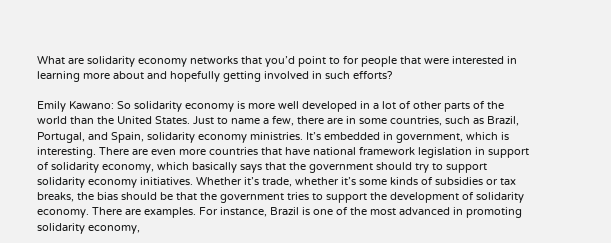What are solidarity economy networks that you’d point to for people that were interested in learning more about and hopefully getting involved in such efforts?

Emily Kawano: So solidarity economy is more well developed in a lot of other parts of the world than the United States. Just to name a few, there are in some countries, such as Brazil, Portugal, and Spain, solidarity economy ministries. It’s embedded in government, which is interesting. There are even more countries that have national framework legislation in support of solidarity economy, which basically says that the government should try to support solidarity economy initiatives. Whether it’s trade, whether it’s some kinds of subsidies or tax breaks, the bias should be that the government tries to support the development of solidarity economy. There are examples. For instance, Brazil is one of the most advanced in promoting solidarity economy,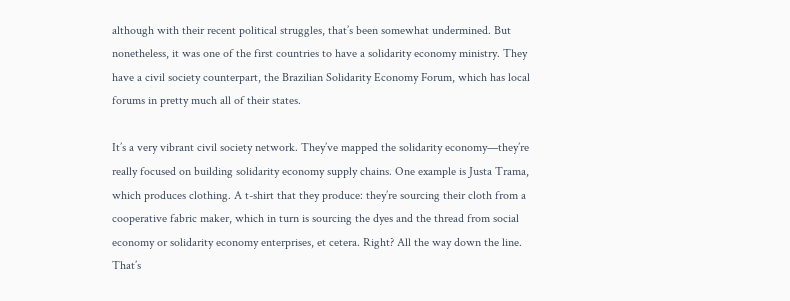although with their recent political struggles, that’s been somewhat undermined. But nonetheless, it was one of the first countries to have a solidarity economy ministry. They have a civil society counterpart, the Brazilian Solidarity Economy Forum, which has local forums in pretty much all of their states.

It’s a very vibrant civil society network. They’ve mapped the solidarity economy—they’re really focused on building solidarity economy supply chains. One example is Justa Trama, which produces clothing. A t-shirt that they produce: they’re sourcing their cloth from a cooperative fabric maker, which in turn is sourcing the dyes and the thread from social economy or solidarity economy enterprises, et cetera. Right? All the way down the line. That’s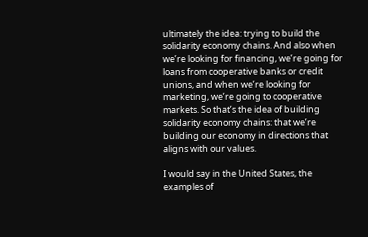ultimately the idea: trying to build the solidarity economy chains. And also when we’re looking for financing, we’re going for loans from cooperative banks or credit unions, and when we’re looking for marketing, we’re going to cooperative markets. So that’s the idea of building solidarity economy chains: that we’re building our economy in directions that aligns with our values.

I would say in the United States, the examples of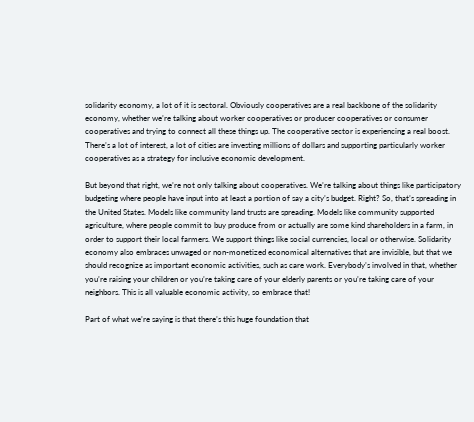solidarity economy, a lot of it is sectoral. Obviously cooperatives are a real backbone of the solidarity economy, whether we’re talking about worker cooperatives or producer cooperatives or consumer cooperatives and trying to connect all these things up. The cooperative sector is experiencing a real boost. There’s a lot of interest, a lot of cities are investing millions of dollars and supporting particularly worker cooperatives as a strategy for inclusive economic development.

But beyond that right, we’re not only talking about cooperatives. We’re talking about things like participatory budgeting where people have input into at least a portion of say a city’s budget. Right? So, that’s spreading in the United States. Models like community land trusts are spreading. Models like community supported agriculture, where people commit to buy produce from or actually are some kind shareholders in a farm, in order to support their local farmers. We support things like social currencies, local or otherwise. Solidarity economy also embraces unwaged or non-monetized economical alternatives that are invisible, but that we should recognize as important economic activities, such as care work. Everybody’s involved in that, whether you’re raising your children or you’re taking care of your elderly parents or you’re taking care of your neighbors. This is all valuable economic activity, so embrace that!

Part of what we’re saying is that there’s this huge foundation that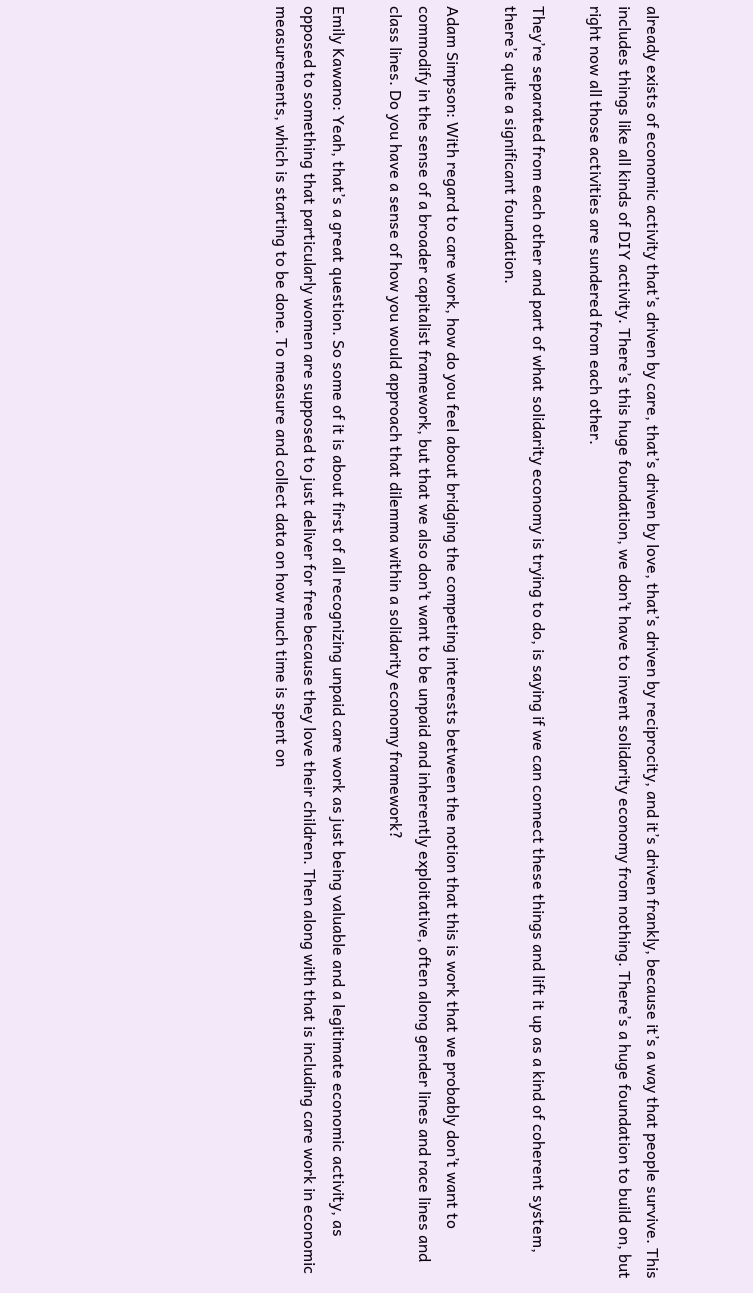already exists of economic activity that’s driven by care, that’s driven by love, that’s driven by reciprocity, and it’s driven frankly, because it’s a way that people survive. This includes things like all kinds of DIY activity. There’s this huge foundation, we don’t have to invent solidarity economy from nothing. There’s a huge foundation to build on, but right now all those activities are sundered from each other.

They’re separated from each other and part of what solidarity economy is trying to do, is saying if we can connect these things and lift it up as a kind of coherent system, there’s quite a significant foundation.

Adam Simpson: With regard to care work, how do you feel about bridging the competing interests between the notion that this is work that we probably don’t want to commodify in the sense of a broader capitalist framework, but that we also don’t want to be unpaid and inherently exploitative, often along gender lines and race lines and class lines. Do you have a sense of how you would approach that dilemma within a solidarity economy framework?

Emily Kawano: Yeah, that’s a great question. So some of it is about first of all recognizing unpaid care work as just being valuable and a legitimate economic activity, as opposed to something that particularly women are supposed to just deliver for free because they love their children. Then along with that is including care work in economic measurements, which is starting to be done. To measure and collect data on how much time is spent on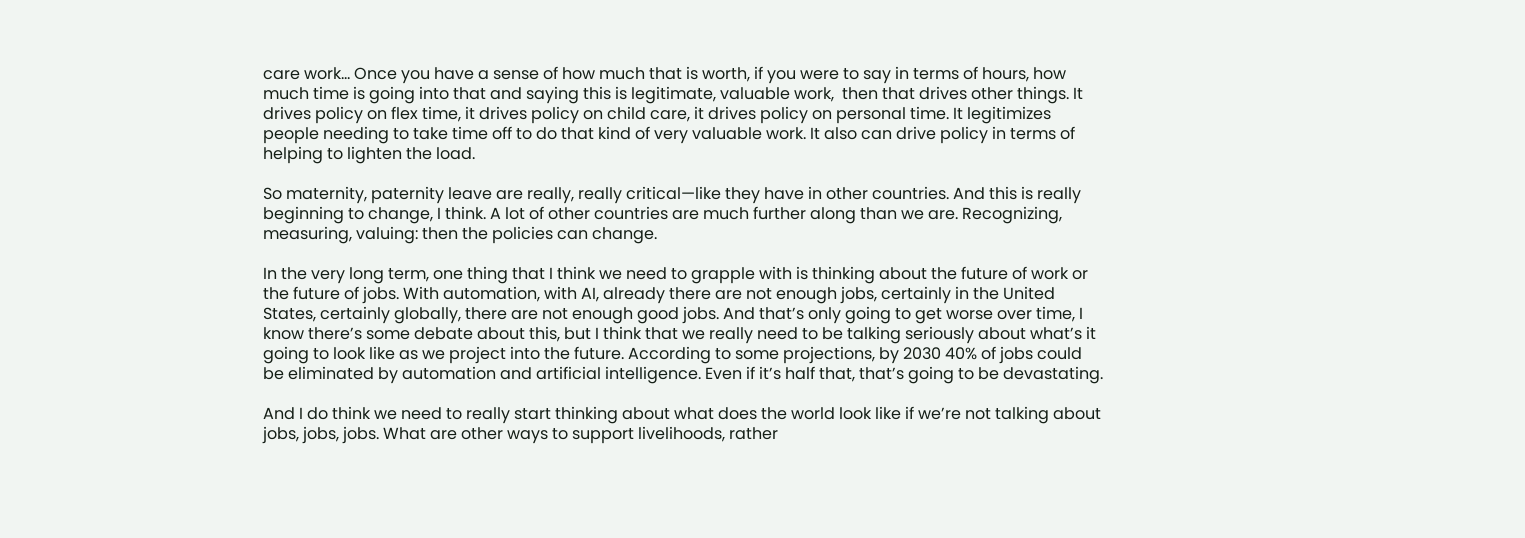care work… Once you have a sense of how much that is worth, if you were to say in terms of hours, how much time is going into that and saying this is legitimate, valuable work,  then that drives other things. It drives policy on flex time, it drives policy on child care, it drives policy on personal time. It legitimizes people needing to take time off to do that kind of very valuable work. It also can drive policy in terms of helping to lighten the load.

So maternity, paternity leave are really, really critical—like they have in other countries. And this is really beginning to change, I think. A lot of other countries are much further along than we are. Recognizing, measuring, valuing: then the policies can change.

In the very long term, one thing that I think we need to grapple with is thinking about the future of work or the future of jobs. With automation, with AI, already there are not enough jobs, certainly in the United States, certainly globally, there are not enough good jobs. And that’s only going to get worse over time, I know there’s some debate about this, but I think that we really need to be talking seriously about what’s it going to look like as we project into the future. According to some projections, by 2030 40% of jobs could be eliminated by automation and artificial intelligence. Even if it’s half that, that’s going to be devastating.

And I do think we need to really start thinking about what does the world look like if we’re not talking about jobs, jobs, jobs. What are other ways to support livelihoods, rather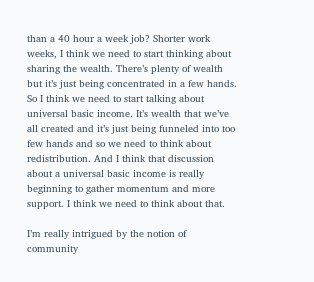than a 40 hour a week job? Shorter work weeks, I think we need to start thinking about sharing the wealth. There’s plenty of wealth but it’s just being concentrated in a few hands. So I think we need to start talking about universal basic income. It’s wealth that we’ve all created and it’s just being funneled into too few hands and so we need to think about redistribution. And I think that discussion about a universal basic income is really beginning to gather momentum and more support. I think we need to think about that.

I’m really intrigued by the notion of community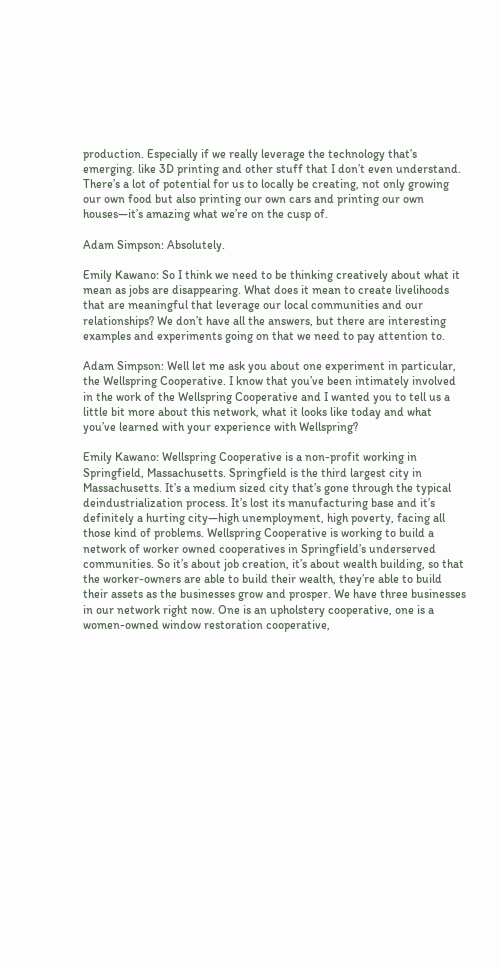production. Especially if we really leverage the technology that’s emerging. like 3D printing and other stuff that I don’t even understand. There’s a lot of potential for us to locally be creating, not only growing our own food but also printing our own cars and printing our own houses—it’s amazing what we’re on the cusp of.

Adam Simpson: Absolutely.

Emily Kawano: So I think we need to be thinking creatively about what it mean as jobs are disappearing. What does it mean to create livelihoods that are meaningful that leverage our local communities and our relationships? We don’t have all the answers, but there are interesting examples and experiments going on that we need to pay attention to.

Adam Simpson: Well let me ask you about one experiment in particular, the Wellspring Cooperative. I know that you’ve been intimately involved in the work of the Wellspring Cooperative and I wanted you to tell us a little bit more about this network, what it looks like today and what you’ve learned with your experience with Wellspring?

Emily Kawano: Wellspring Cooperative is a non-profit working in Springfield, Massachusetts. Springfield is the third largest city in Massachusetts. It’s a medium sized city that’s gone through the typical deindustrialization process. It’s lost its manufacturing base and it’s definitely a hurting city—high unemployment, high poverty, facing all those kind of problems. Wellspring Cooperative is working to build a network of worker owned cooperatives in Springfield’s underserved communities. So it’s about job creation, it’s about wealth building, so that the worker-owners are able to build their wealth, they’re able to build their assets as the businesses grow and prosper. We have three businesses in our network right now. One is an upholstery cooperative, one is a women-owned window restoration cooperative,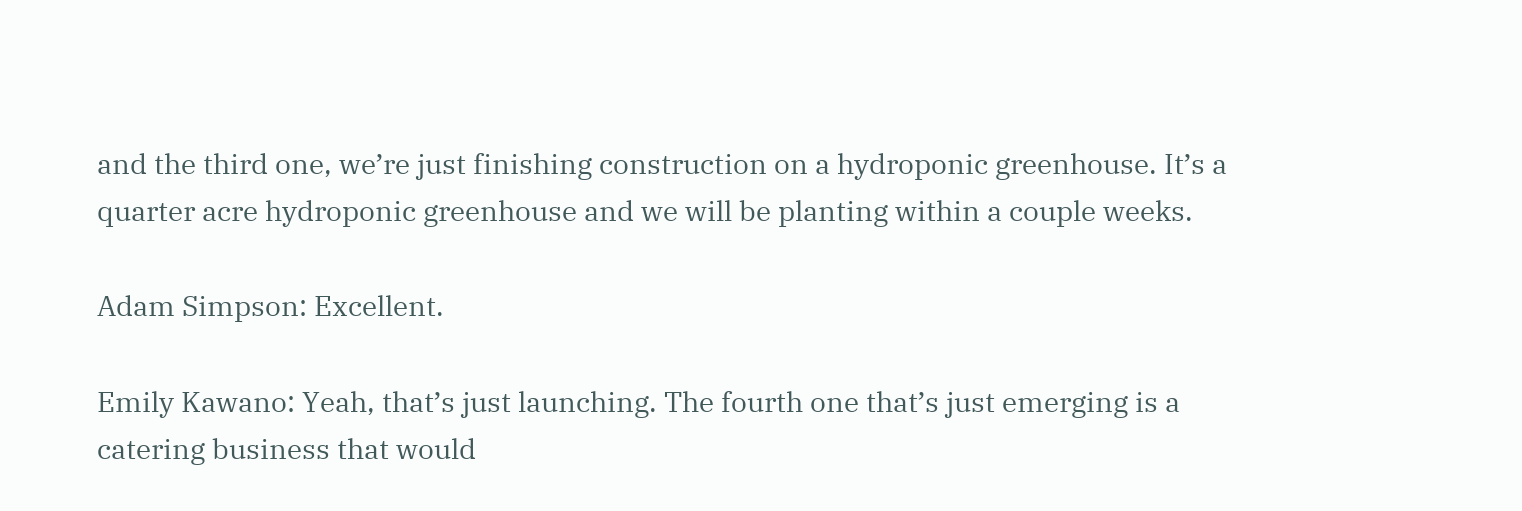and the third one, we’re just finishing construction on a hydroponic greenhouse. It’s a quarter acre hydroponic greenhouse and we will be planting within a couple weeks.

Adam Simpson: Excellent.

Emily Kawano: Yeah, that’s just launching. The fourth one that’s just emerging is a catering business that would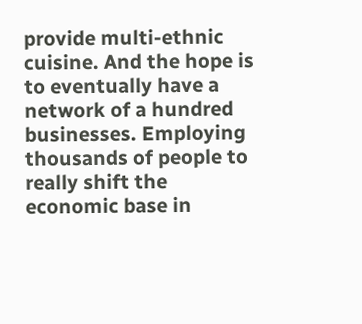provide multi-ethnic cuisine. And the hope is to eventually have a network of a hundred businesses. Employing thousands of people to really shift the economic base in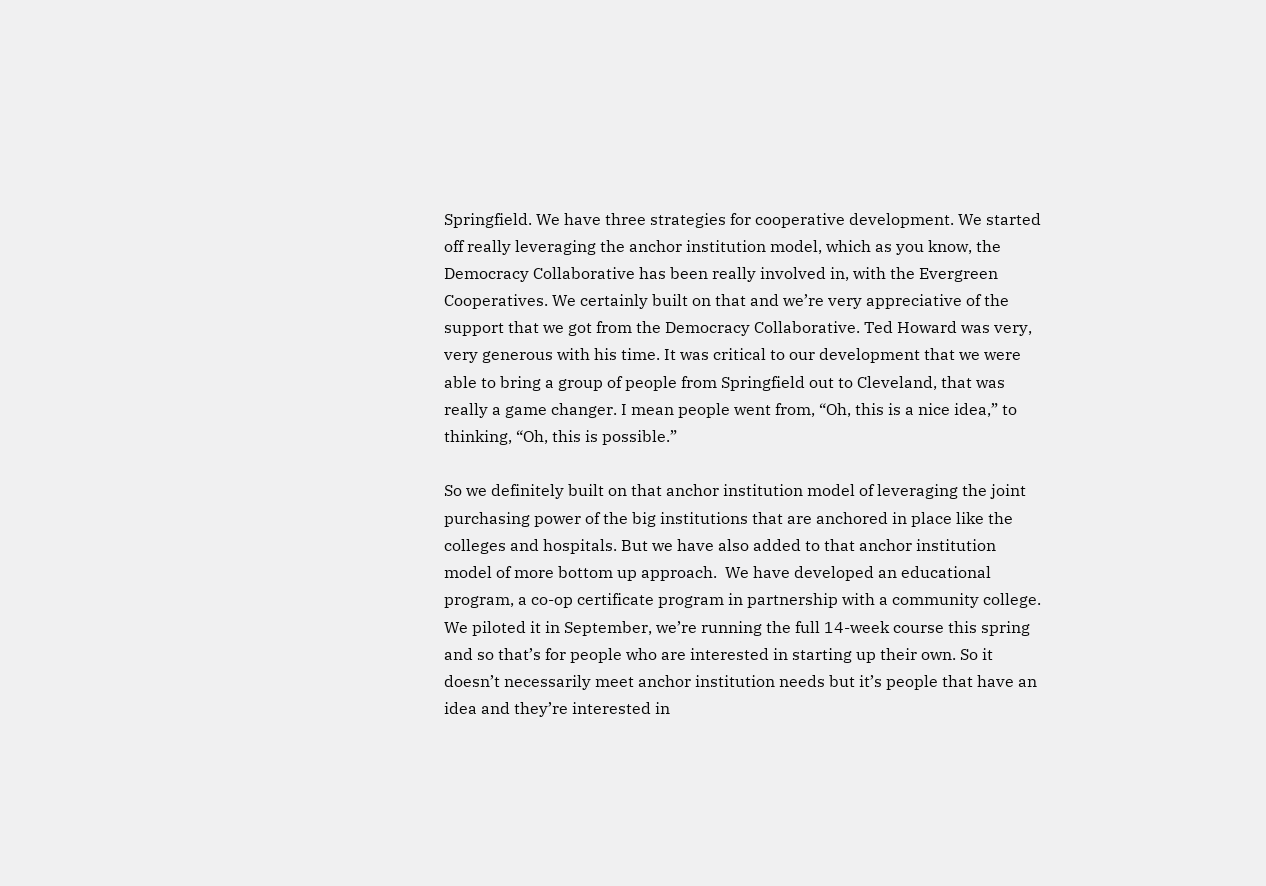Springfield. We have three strategies for cooperative development. We started off really leveraging the anchor institution model, which as you know, the Democracy Collaborative has been really involved in, with the Evergreen Cooperatives. We certainly built on that and we’re very appreciative of the support that we got from the Democracy Collaborative. Ted Howard was very, very generous with his time. It was critical to our development that we were able to bring a group of people from Springfield out to Cleveland, that was really a game changer. I mean people went from, “Oh, this is a nice idea,” to thinking, “Oh, this is possible.”

So we definitely built on that anchor institution model of leveraging the joint purchasing power of the big institutions that are anchored in place like the colleges and hospitals. But we have also added to that anchor institution model of more bottom up approach.  We have developed an educational program, a co-op certificate program in partnership with a community college. We piloted it in September, we’re running the full 14-week course this spring and so that’s for people who are interested in starting up their own. So it doesn’t necessarily meet anchor institution needs but it’s people that have an idea and they’re interested in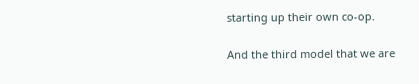starting up their own co-op.

And the third model that we are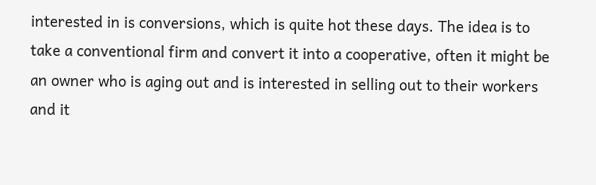interested in is conversions, which is quite hot these days. The idea is to take a conventional firm and convert it into a cooperative, often it might be an owner who is aging out and is interested in selling out to their workers and it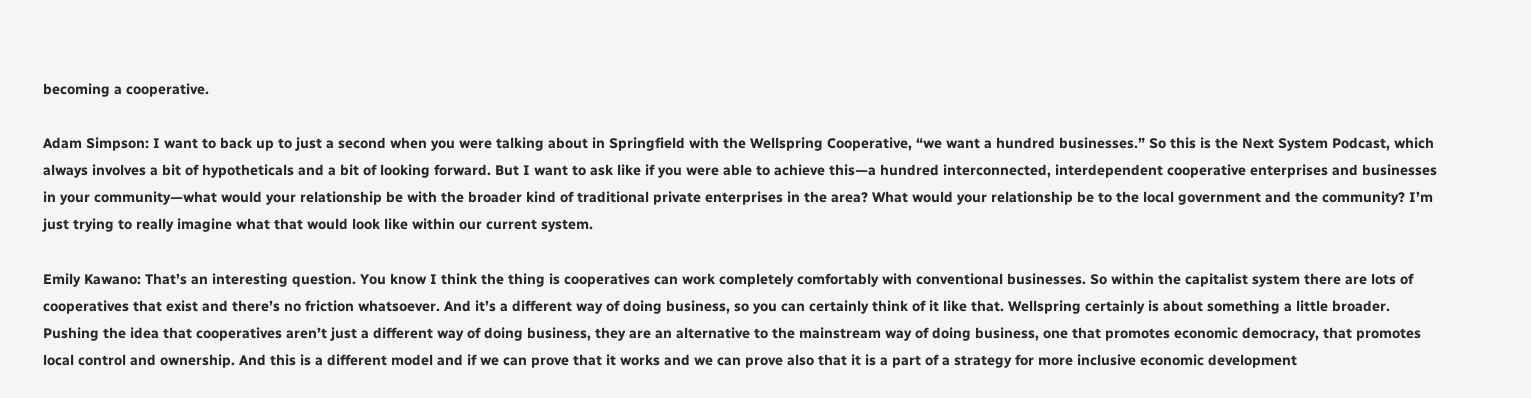becoming a cooperative.

Adam Simpson: I want to back up to just a second when you were talking about in Springfield with the Wellspring Cooperative, “we want a hundred businesses.” So this is the Next System Podcast, which always involves a bit of hypotheticals and a bit of looking forward. But I want to ask like if you were able to achieve this—a hundred interconnected, interdependent cooperative enterprises and businesses in your community—what would your relationship be with the broader kind of traditional private enterprises in the area? What would your relationship be to the local government and the community? I’m just trying to really imagine what that would look like within our current system.

Emily Kawano: That’s an interesting question. You know I think the thing is cooperatives can work completely comfortably with conventional businesses. So within the capitalist system there are lots of cooperatives that exist and there’s no friction whatsoever. And it’s a different way of doing business, so you can certainly think of it like that. Wellspring certainly is about something a little broader. Pushing the idea that cooperatives aren’t just a different way of doing business, they are an alternative to the mainstream way of doing business, one that promotes economic democracy, that promotes local control and ownership. And this is a different model and if we can prove that it works and we can prove also that it is a part of a strategy for more inclusive economic development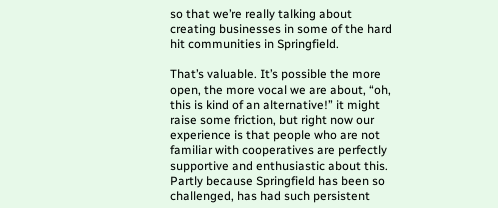so that we’re really talking about creating businesses in some of the hard hit communities in Springfield.

That’s valuable. It’s possible the more open, the more vocal we are about, “oh, this is kind of an alternative!” it might raise some friction, but right now our experience is that people who are not familiar with cooperatives are perfectly supportive and enthusiastic about this. Partly because Springfield has been so challenged, has had such persistent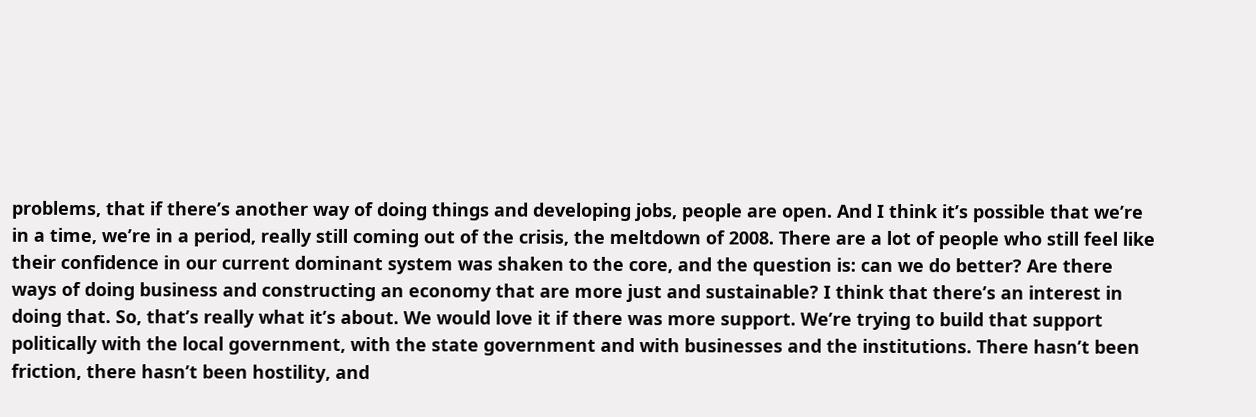problems, that if there’s another way of doing things and developing jobs, people are open. And I think it’s possible that we’re in a time, we’re in a period, really still coming out of the crisis, the meltdown of 2008. There are a lot of people who still feel like their confidence in our current dominant system was shaken to the core, and the question is: can we do better? Are there ways of doing business and constructing an economy that are more just and sustainable? I think that there’s an interest in doing that. So, that’s really what it’s about. We would love it if there was more support. We’re trying to build that support politically with the local government, with the state government and with businesses and the institutions. There hasn’t been friction, there hasn’t been hostility, and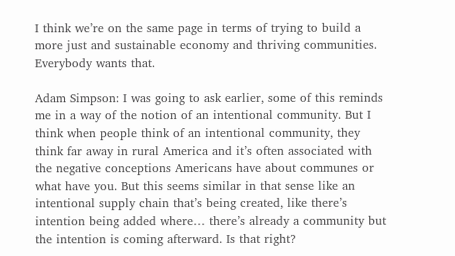I think we’re on the same page in terms of trying to build a more just and sustainable economy and thriving communities. Everybody wants that.

Adam Simpson: I was going to ask earlier, some of this reminds me in a way of the notion of an intentional community. But I think when people think of an intentional community, they think far away in rural America and it’s often associated with the negative conceptions Americans have about communes or what have you. But this seems similar in that sense like an intentional supply chain that’s being created, like there’s intention being added where… there’s already a community but the intention is coming afterward. Is that right?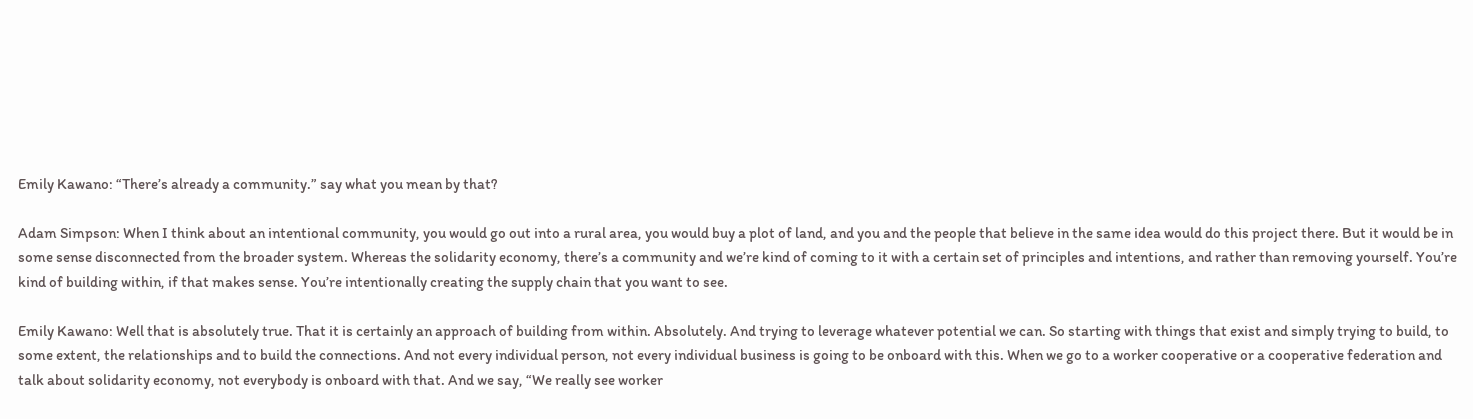Emily Kawano: “There’s already a community.” say what you mean by that?

Adam Simpson: When I think about an intentional community, you would go out into a rural area, you would buy a plot of land, and you and the people that believe in the same idea would do this project there. But it would be in some sense disconnected from the broader system. Whereas the solidarity economy, there’s a community and we’re kind of coming to it with a certain set of principles and intentions, and rather than removing yourself. You’re kind of building within, if that makes sense. You’re intentionally creating the supply chain that you want to see.

Emily Kawano: Well that is absolutely true. That it is certainly an approach of building from within. Absolutely. And trying to leverage whatever potential we can. So starting with things that exist and simply trying to build, to some extent, the relationships and to build the connections. And not every individual person, not every individual business is going to be onboard with this. When we go to a worker cooperative or a cooperative federation and talk about solidarity economy, not everybody is onboard with that. And we say, “We really see worker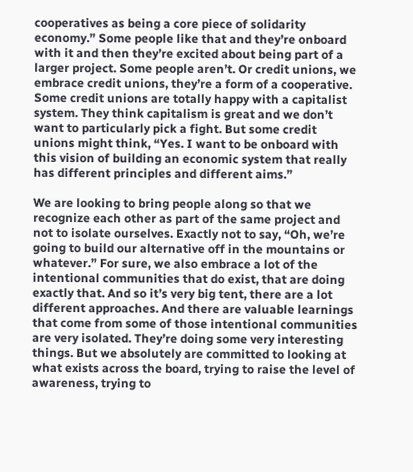cooperatives as being a core piece of solidarity economy.” Some people like that and they’re onboard with it and then they’re excited about being part of a larger project. Some people aren’t. Or credit unions, we embrace credit unions, they’re a form of a cooperative. Some credit unions are totally happy with a capitalist system. They think capitalism is great and we don’t want to particularly pick a fight. But some credit unions might think, “Yes. I want to be onboard with this vision of building an economic system that really has different principles and different aims.”

We are looking to bring people along so that we recognize each other as part of the same project and not to isolate ourselves. Exactly not to say, “Oh, we’re going to build our alternative off in the mountains or whatever.” For sure, we also embrace a lot of the intentional communities that do exist, that are doing exactly that. And so it’s very big tent, there are a lot different approaches. And there are valuable learnings that come from some of those intentional communities are very isolated. They’re doing some very interesting things. But we absolutely are committed to looking at what exists across the board, trying to raise the level of awareness, trying to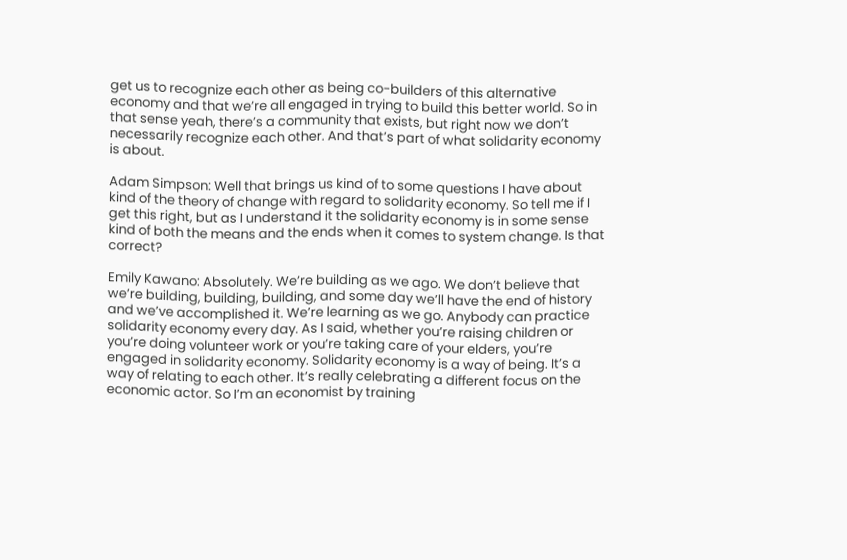get us to recognize each other as being co-builders of this alternative economy and that we’re all engaged in trying to build this better world. So in that sense yeah, there’s a community that exists, but right now we don’t necessarily recognize each other. And that’s part of what solidarity economy is about.

Adam Simpson: Well that brings us kind of to some questions I have about kind of the theory of change with regard to solidarity economy. So tell me if I get this right, but as I understand it the solidarity economy is in some sense kind of both the means and the ends when it comes to system change. Is that correct?

Emily Kawano: Absolutely. We’re building as we ago. We don’t believe that we’re building, building, building, and some day we’ll have the end of history and we’ve accomplished it. We’re learning as we go. Anybody can practice solidarity economy every day. As I said, whether you’re raising children or you’re doing volunteer work or you’re taking care of your elders, you’re engaged in solidarity economy. Solidarity economy is a way of being. It’s a way of relating to each other. It’s really celebrating a different focus on the economic actor. So I’m an economist by training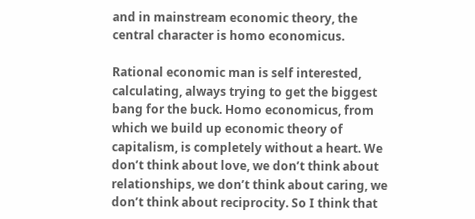and in mainstream economic theory, the central character is homo economicus.

Rational economic man is self interested, calculating, always trying to get the biggest bang for the buck. Homo economicus, from which we build up economic theory of capitalism, is completely without a heart. We don’t think about love, we don’t think about relationships, we don’t think about caring, we don’t think about reciprocity. So I think that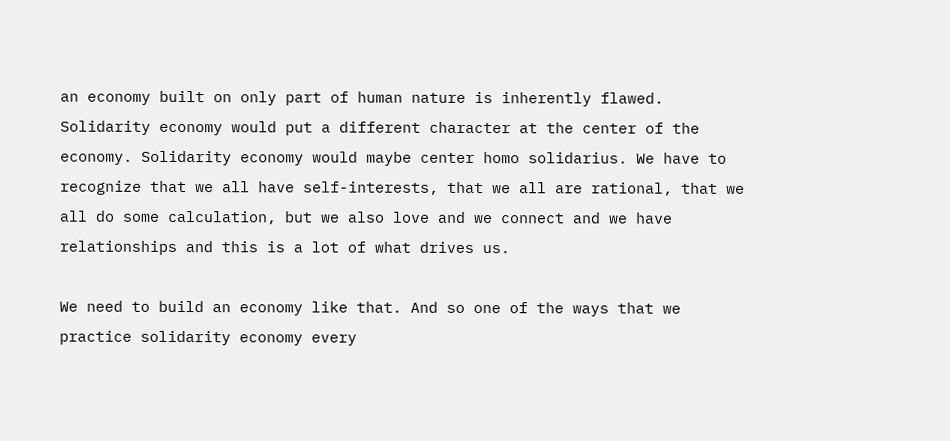an economy built on only part of human nature is inherently flawed. Solidarity economy would put a different character at the center of the economy. Solidarity economy would maybe center homo solidarius. We have to recognize that we all have self-interests, that we all are rational, that we all do some calculation, but we also love and we connect and we have relationships and this is a lot of what drives us.

We need to build an economy like that. And so one of the ways that we practice solidarity economy every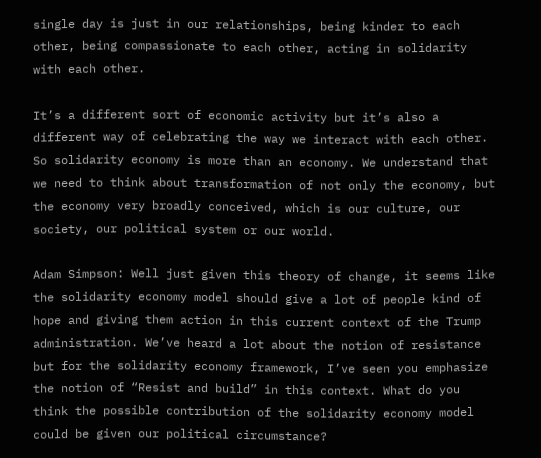single day is just in our relationships, being kinder to each other, being compassionate to each other, acting in solidarity with each other.

It’s a different sort of economic activity but it’s also a different way of celebrating the way we interact with each other. So solidarity economy is more than an economy. We understand that we need to think about transformation of not only the economy, but the economy very broadly conceived, which is our culture, our society, our political system or our world.

Adam Simpson: Well just given this theory of change, it seems like the solidarity economy model should give a lot of people kind of hope and giving them action in this current context of the Trump administration. We’ve heard a lot about the notion of resistance but for the solidarity economy framework, I’ve seen you emphasize the notion of “Resist and build” in this context. What do you think the possible contribution of the solidarity economy model could be given our political circumstance?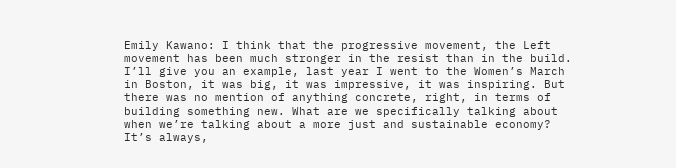Emily Kawano: I think that the progressive movement, the Left movement has been much stronger in the resist than in the build. I’ll give you an example, last year I went to the Women’s March in Boston, it was big, it was impressive, it was inspiring. But there was no mention of anything concrete, right, in terms of building something new. What are we specifically talking about when we’re talking about a more just and sustainable economy? It’s always,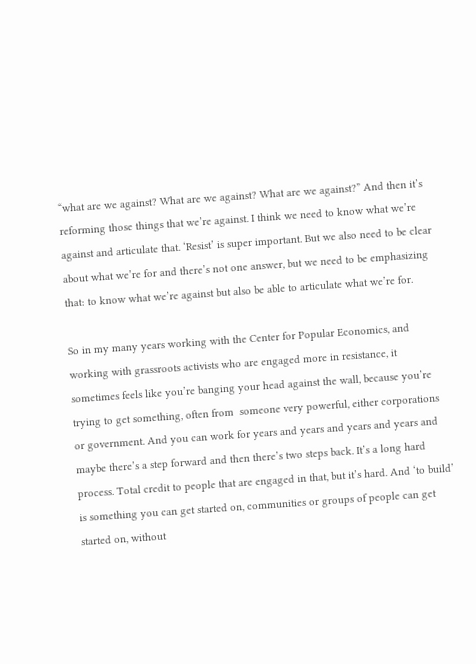“what are we against? What are we against? What are we against?” And then it’s reforming those things that we’re against. I think we need to know what we’re against and articulate that. ‘Resist’ is super important. But we also need to be clear about what we’re for and there’s not one answer, but we need to be emphasizing that: to know what we’re against but also be able to articulate what we’re for.

So in my many years working with the Center for Popular Economics, and working with grassroots activists who are engaged more in resistance, it sometimes feels like you’re banging your head against the wall, because you’re trying to get something, often from  someone very powerful, either corporations or government. And you can work for years and years and years and years and maybe there’s a step forward and then there’s two steps back. It’s a long hard process. Total credit to people that are engaged in that, but it’s hard. And ‘to build’ is something you can get started on, communities or groups of people can get started on, without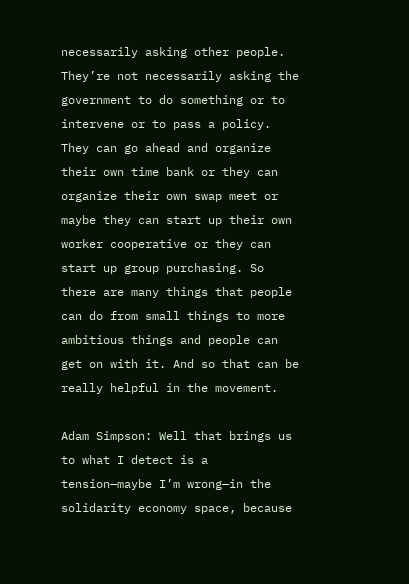necessarily asking other people. They’re not necessarily asking the government to do something or to intervene or to pass a policy. They can go ahead and organize their own time bank or they can organize their own swap meet or maybe they can start up their own worker cooperative or they can start up group purchasing. So there are many things that people can do from small things to more ambitious things and people can get on with it. And so that can be really helpful in the movement.

Adam Simpson: Well that brings us to what I detect is a tension—maybe I’m wrong—in the solidarity economy space, because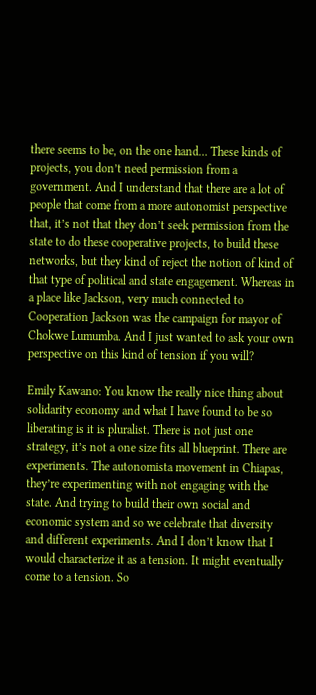there seems to be, on the one hand… These kinds of projects, you don’t need permission from a government. And I understand that there are a lot of people that come from a more autonomist perspective that, it’s not that they don’t seek permission from the state to do these cooperative projects, to build these networks, but they kind of reject the notion of kind of that type of political and state engagement. Whereas in a place like Jackson, very much connected to Cooperation Jackson was the campaign for mayor of Chokwe Lumumba. And I just wanted to ask your own perspective on this kind of tension if you will?

Emily Kawano: You know the really nice thing about solidarity economy and what I have found to be so liberating is it is pluralist. There is not just one strategy, it’s not a one size fits all blueprint. There are experiments. The autonomista movement in Chiapas, they’re experimenting with not engaging with the state. And trying to build their own social and economic system and so we celebrate that diversity and different experiments. And I don’t know that I would characterize it as a tension. It might eventually come to a tension. So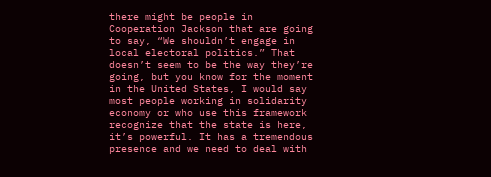there might be people in Cooperation Jackson that are going to say, “We shouldn’t engage in local electoral politics.” That doesn’t seem to be the way they’re going, but you know for the moment in the United States, I would say most people working in solidarity economy or who use this framework recognize that the state is here, it’s powerful. It has a tremendous presence and we need to deal with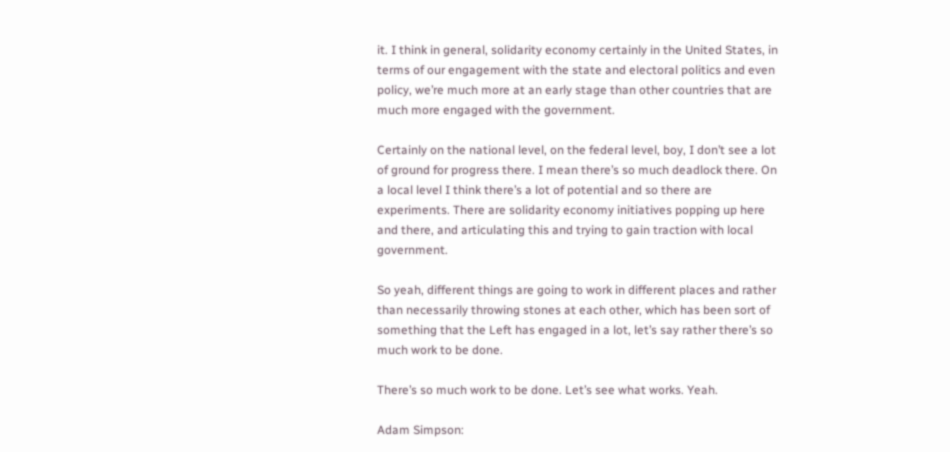it. I think in general, solidarity economy certainly in the United States, in terms of our engagement with the state and electoral politics and even policy, we’re much more at an early stage than other countries that are much more engaged with the government.

Certainly on the national level, on the federal level, boy, I don’t see a lot of ground for progress there. I mean there’s so much deadlock there. On a local level I think there’s a lot of potential and so there are experiments. There are solidarity economy initiatives popping up here and there, and articulating this and trying to gain traction with local government.

So yeah, different things are going to work in different places and rather than necessarily throwing stones at each other, which has been sort of something that the Left has engaged in a lot, let’s say rather there’s so much work to be done.

There’s so much work to be done. Let’s see what works. Yeah.

Adam Simpson: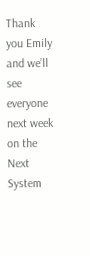Thank you Emily and we’ll see everyone next week on the Next System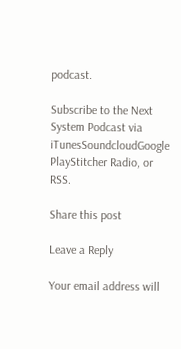podcast.

Subscribe to the Next System Podcast via iTunesSoundcloudGoogle PlayStitcher Radio, or RSS.

Share this post

Leave a Reply

Your email address will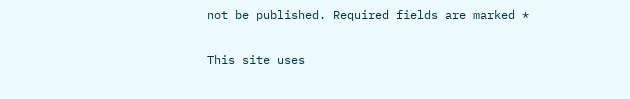not be published. Required fields are marked *

This site uses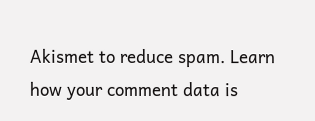Akismet to reduce spam. Learn how your comment data is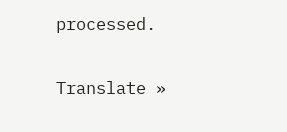processed.

Translate »